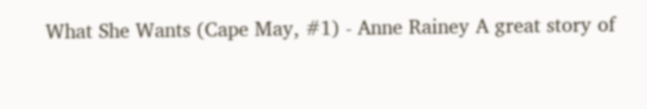What She Wants (Cape May, #1) - Anne Rainey A great story of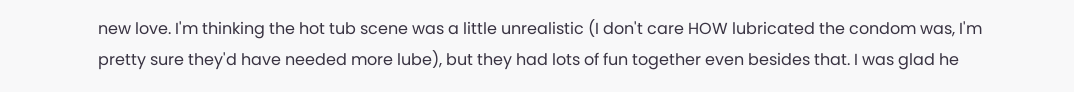new love. I'm thinking the hot tub scene was a little unrealistic (I don't care HOW lubricated the condom was, I'm pretty sure they'd have needed more lube), but they had lots of fun together even besides that. I was glad he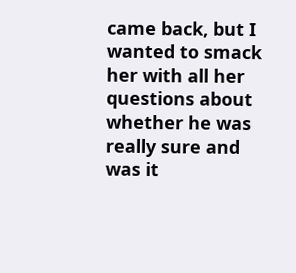came back, but I wanted to smack her with all her questions about whether he was really sure and was it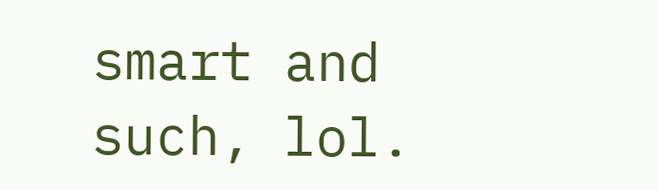smart and such, lol.